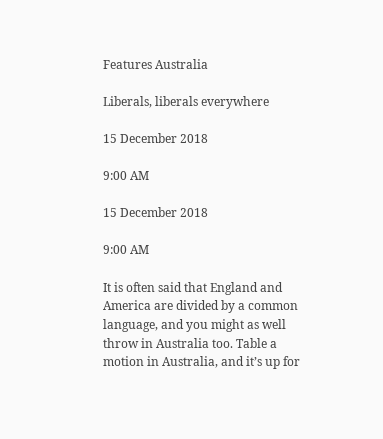Features Australia

Liberals, liberals everywhere

15 December 2018

9:00 AM

15 December 2018

9:00 AM

It is often said that England and America are divided by a common language, and you might as well throw in Australia too. Table a motion in Australia, and it’s up for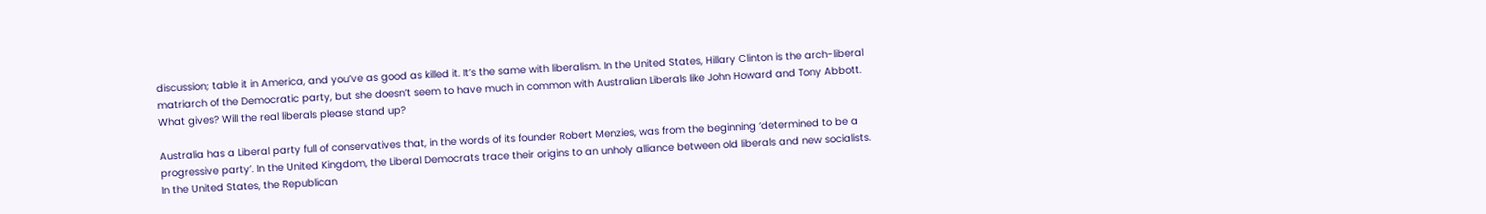discussion; table it in America, and you’ve as good as killed it. It’s the same with liberalism. In the United States, Hillary Clinton is the arch-liberal matriarch of the Democratic party, but she doesn’t seem to have much in common with Australian Liberals like John Howard and Tony Abbott. What gives? Will the real liberals please stand up?

Australia has a Liberal party full of conservatives that, in the words of its founder Robert Menzies, was from the beginning ‘determined to be a progressive party’. In the United Kingdom, the Liberal Democrats trace their origins to an unholy alliance between old liberals and new socialists. In the United States, the Republican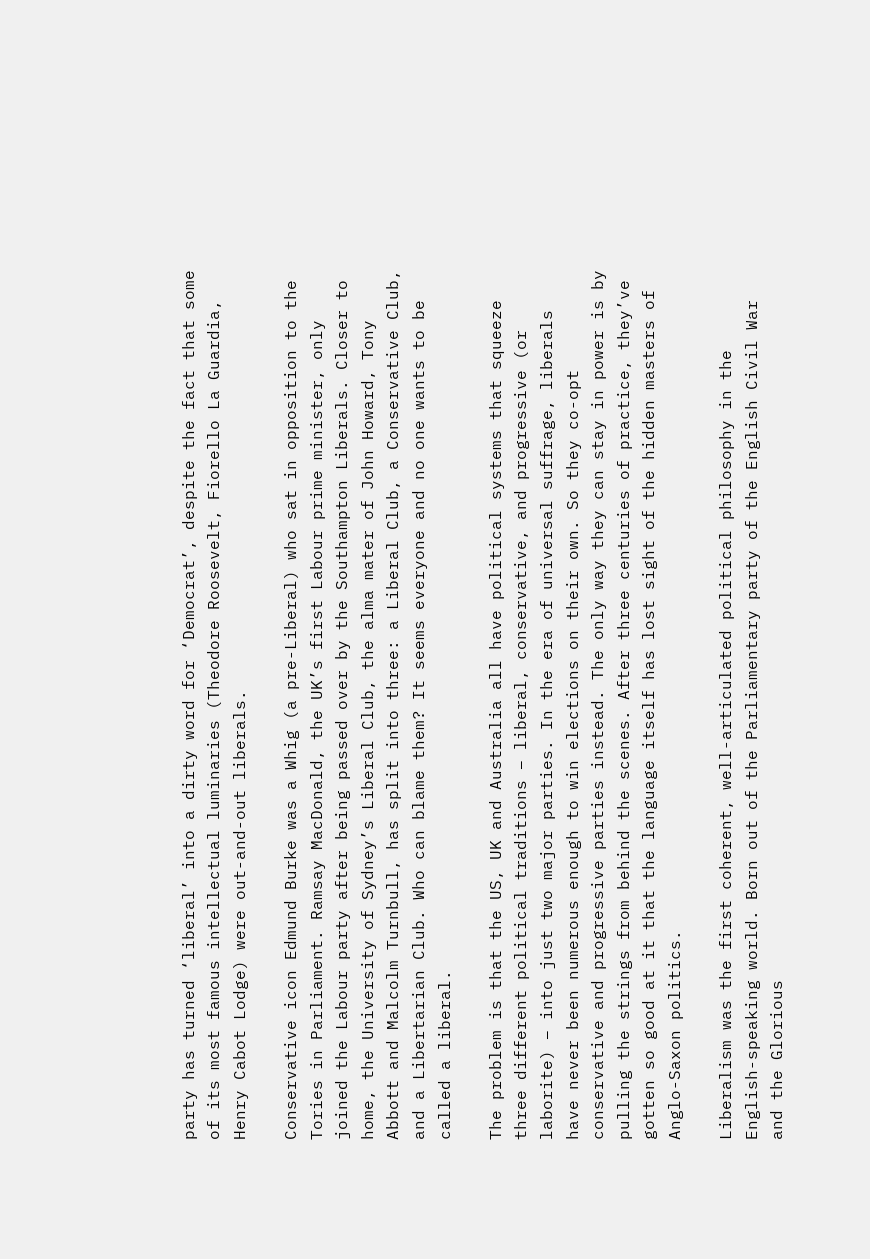party has turned ‘liberal’ into a dirty word for ‘Democrat’, despite the fact that some of its most famous intellectual luminaries (Theodore Roosevelt, Fiorello La Guardia, Henry Cabot Lodge) were out-and-out liberals.

Conservative icon Edmund Burke was a Whig (a pre-Liberal) who sat in opposition to the Tories in Parliament. Ramsay MacDonald, the UK’s first Labour prime minister, only joined the Labour party after being passed over by the Southampton Liberals. Closer to home, the University of Sydney’s Liberal Club, the alma mater of John Howard, Tony Abbott and Malcolm Turnbull, has split into three: a Liberal Club, a Conservative Club, and a Libertarian Club. Who can blame them? It seems everyone and no one wants to be called a liberal.

The problem is that the US, UK and Australia all have political systems that squeeze three different political traditions – liberal, conservative, and progressive (or laborite) – into just two major parties. In the era of universal suffrage, liberals have never been numerous enough to win elections on their own. So they co-opt conservative and progressive parties instead. The only way they can stay in power is by pulling the strings from behind the scenes. After three centuries of practice, they’ve gotten so good at it that the language itself has lost sight of the hidden masters of Anglo-Saxon politics.

Liberalism was the first coherent, well-articulated political philosophy in the English-speaking world. Born out of the Parliamentary party of the English Civil War and the Glorious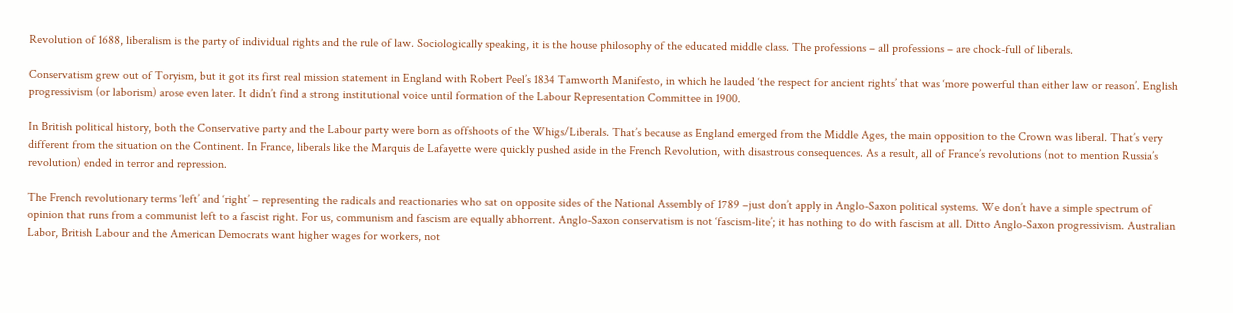Revolution of 1688, liberalism is the party of individual rights and the rule of law. Sociologically speaking, it is the house philosophy of the educated middle class. The professions – all professions – are chock-full of liberals.

Conservatism grew out of Toryism, but it got its first real mission statement in England with Robert Peel’s 1834 Tamworth Manifesto, in which he lauded ‘the respect for ancient rights’ that was ‘more powerful than either law or reason’. English progressivism (or laborism) arose even later. It didn’t find a strong institutional voice until formation of the Labour Representation Committee in 1900.

In British political history, both the Conservative party and the Labour party were born as offshoots of the Whigs/Liberals. That’s because as England emerged from the Middle Ages, the main opposition to the Crown was liberal. That’s very different from the situation on the Continent. In France, liberals like the Marquis de Lafayette were quickly pushed aside in the French Revolution, with disastrous consequences. As a result, all of France’s revolutions (not to mention Russia’s revolution) ended in terror and repression.

The French revolutionary terms ‘left’ and ‘right’ – representing the radicals and reactionaries who sat on opposite sides of the National Assembly of 1789 –just don’t apply in Anglo-Saxon political systems. We don’t have a simple spectrum of opinion that runs from a communist left to a fascist right. For us, communism and fascism are equally abhorrent. Anglo-Saxon conservatism is not ‘fascism-lite’; it has nothing to do with fascism at all. Ditto Anglo-Saxon progressivism. Australian Labor, British Labour and the American Democrats want higher wages for workers, not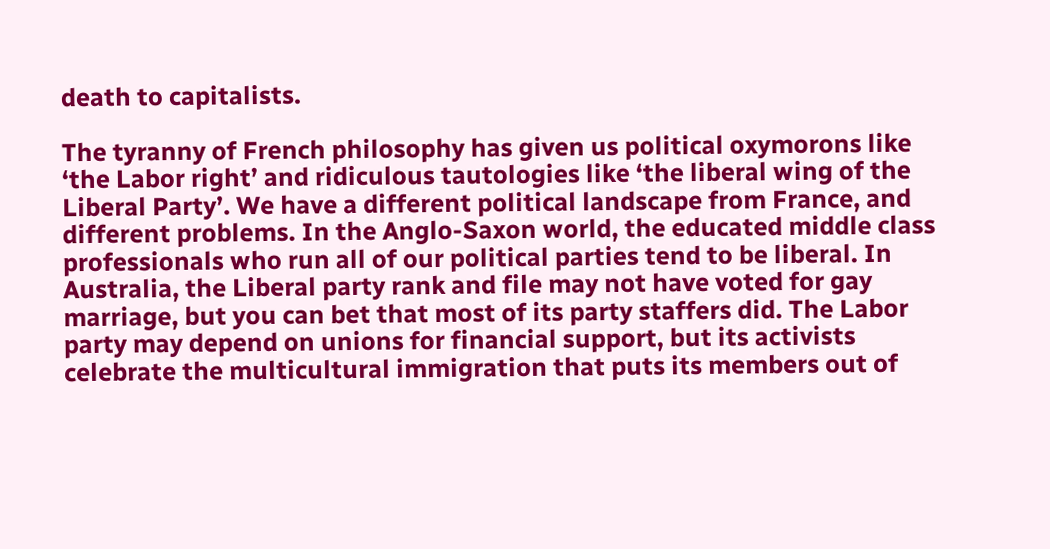death to capitalists.

The tyranny of French philosophy has given us political oxymorons like ‘the Labor right’ and ridiculous tautologies like ‘the liberal wing of the Liberal Party’. We have a different political landscape from France, and different problems. In the Anglo-Saxon world, the educated middle class professionals who run all of our political parties tend to be liberal. In Australia, the Liberal party rank and file may not have voted for gay marriage, but you can bet that most of its party staffers did. The Labor party may depend on unions for financial support, but its activists celebrate the multicultural immigration that puts its members out of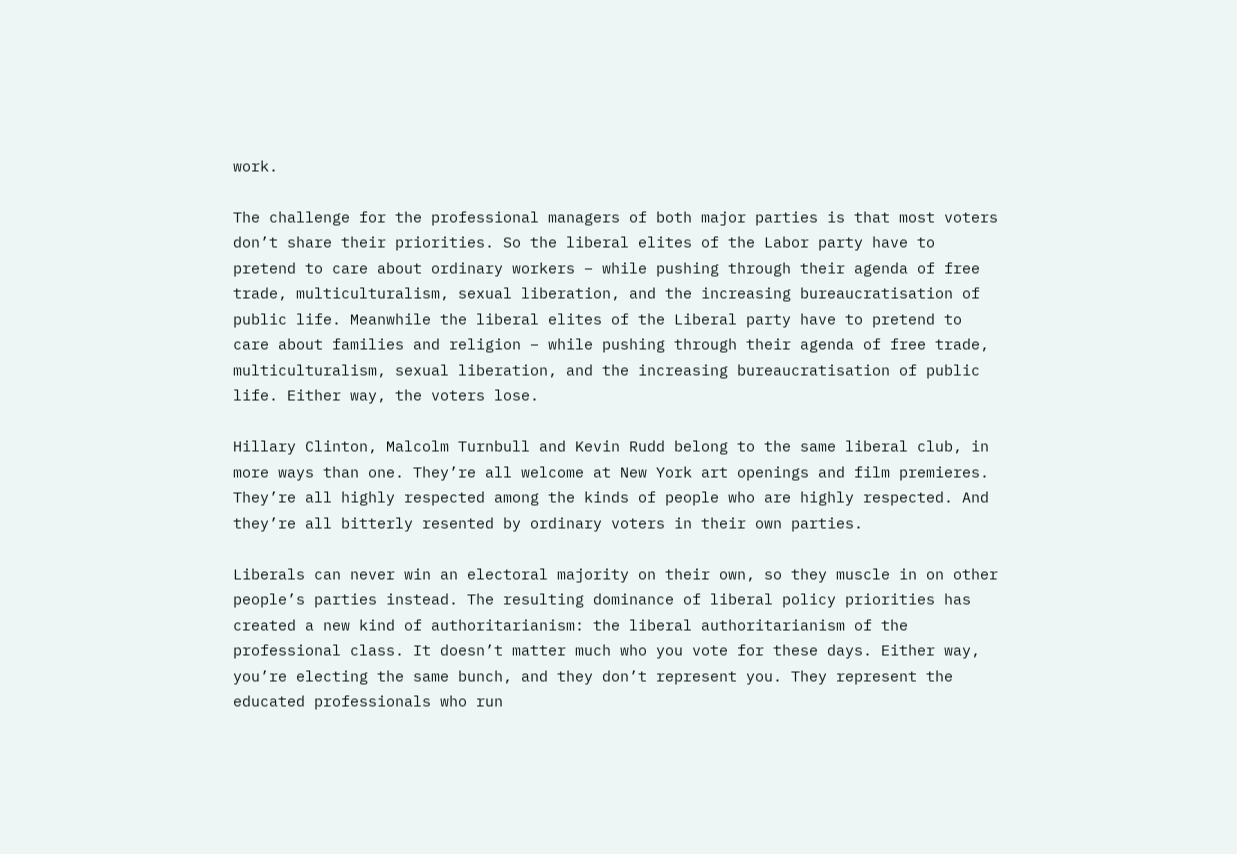work.

The challenge for the professional managers of both major parties is that most voters don’t share their priorities. So the liberal elites of the Labor party have to pretend to care about ordinary workers – while pushing through their agenda of free trade, multiculturalism, sexual liberation, and the increasing bureaucratisation of public life. Meanwhile the liberal elites of the Liberal party have to pretend to care about families and religion – while pushing through their agenda of free trade, multiculturalism, sexual liberation, and the increasing bureaucratisation of public life. Either way, the voters lose.

Hillary Clinton, Malcolm Turnbull and Kevin Rudd belong to the same liberal club, in more ways than one. They’re all welcome at New York art openings and film premieres. They’re all highly respected among the kinds of people who are highly respected. And they’re all bitterly resented by ordinary voters in their own parties.

Liberals can never win an electoral majority on their own, so they muscle in on other people’s parties instead. The resulting dominance of liberal policy priorities has created a new kind of authoritarianism: the liberal authoritarianism of the professional class. It doesn’t matter much who you vote for these days. Either way, you’re electing the same bunch, and they don’t represent you. They represent the educated professionals who run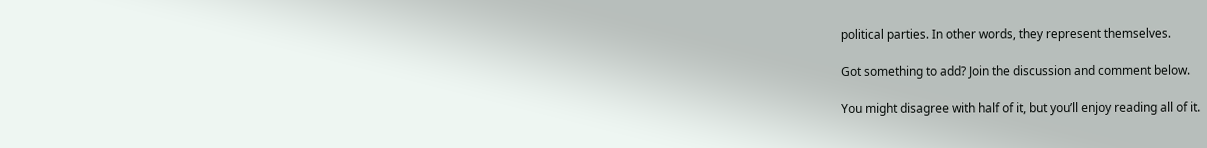political parties. In other words, they represent themselves.

Got something to add? Join the discussion and comment below.

You might disagree with half of it, but you’ll enjoy reading all of it.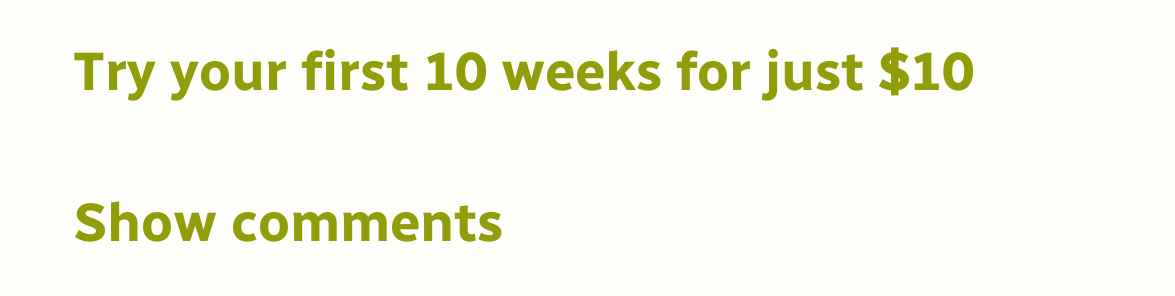Try your first 10 weeks for just $10

Show comments